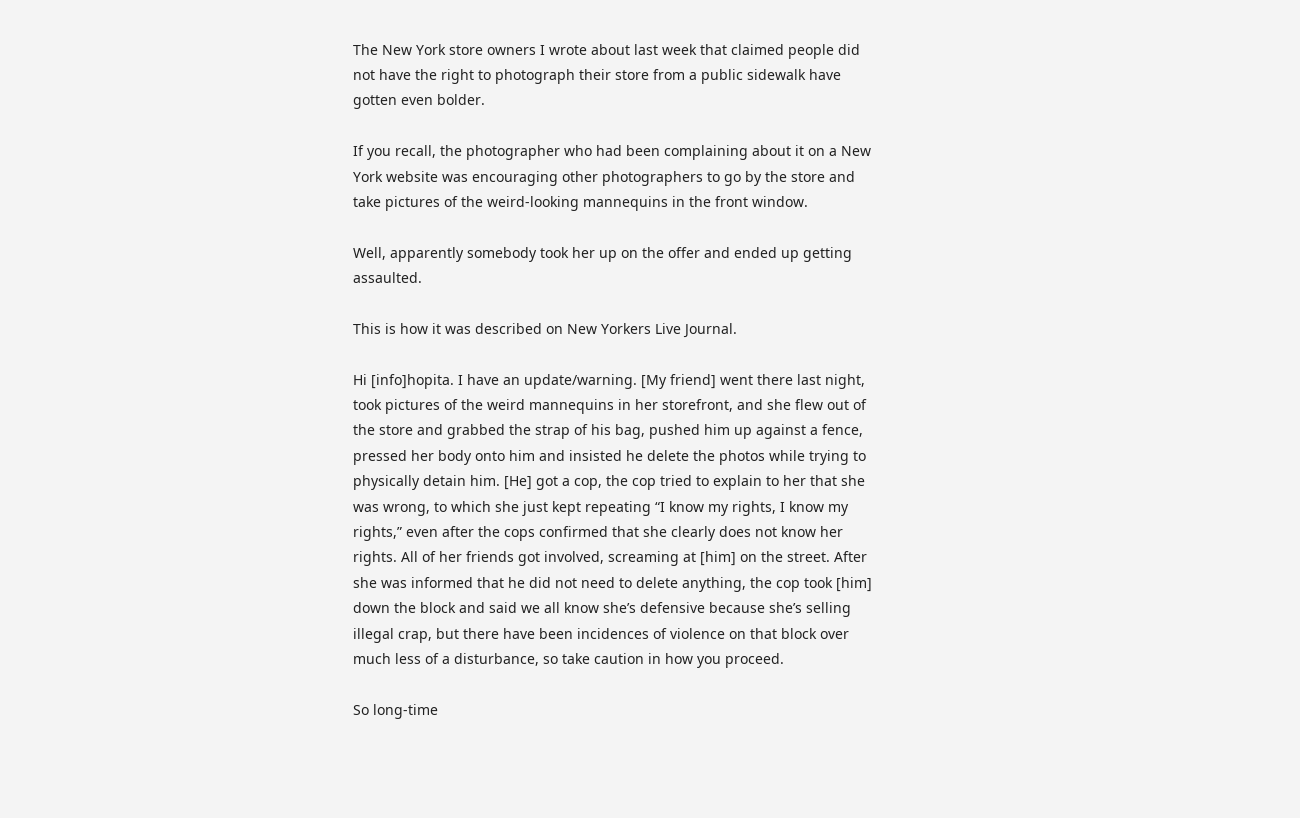The New York store owners I wrote about last week that claimed people did not have the right to photograph their store from a public sidewalk have gotten even bolder.

If you recall, the photographer who had been complaining about it on a New York website was encouraging other photographers to go by the store and take pictures of the weird-looking mannequins in the front window.

Well, apparently somebody took her up on the offer and ended up getting assaulted.

This is how it was described on New Yorkers Live Journal.

Hi [info]hopita. I have an update/warning. [My friend] went there last night, took pictures of the weird mannequins in her storefront, and she flew out of the store and grabbed the strap of his bag, pushed him up against a fence, pressed her body onto him and insisted he delete the photos while trying to physically detain him. [He] got a cop, the cop tried to explain to her that she was wrong, to which she just kept repeating “I know my rights, I know my rights,” even after the cops confirmed that she clearly does not know her rights. All of her friends got involved, screaming at [him] on the street. After she was informed that he did not need to delete anything, the cop took [him] down the block and said we all know she’s defensive because she’s selling illegal crap, but there have been incidences of violence on that block over much less of a disturbance, so take caution in how you proceed.

So long-time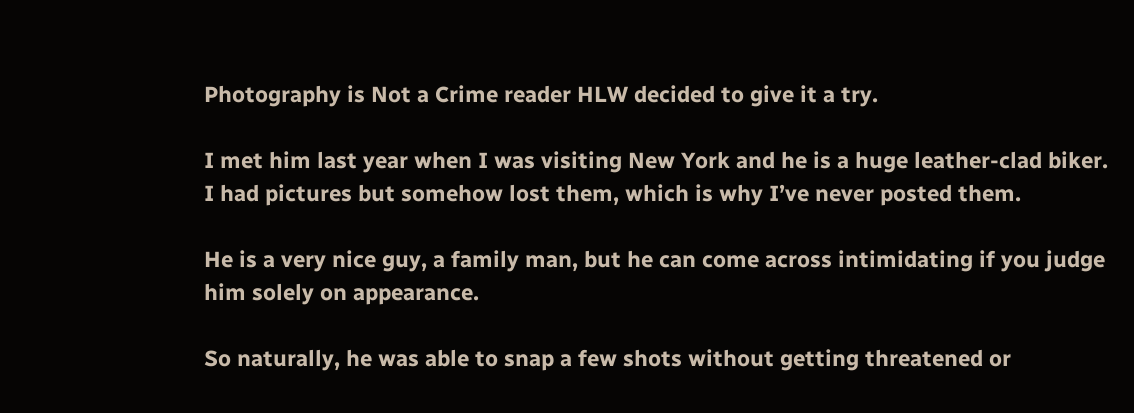Photography is Not a Crime reader HLW decided to give it a try.

I met him last year when I was visiting New York and he is a huge leather-clad biker. I had pictures but somehow lost them, which is why I’ve never posted them.

He is a very nice guy, a family man, but he can come across intimidating if you judge him solely on appearance.

So naturally, he was able to snap a few shots without getting threatened or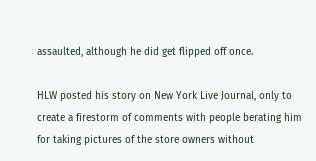assaulted, although he did get flipped off once.

HLW posted his story on New York Live Journal, only to create a firestorm of comments with people berating him for taking pictures of the store owners without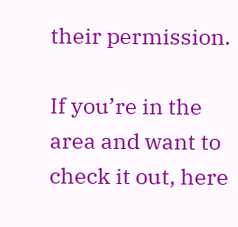their permission.

If you’re in the area and want to check it out, here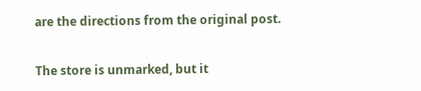are the directions from the original post.

The store is unmarked, but it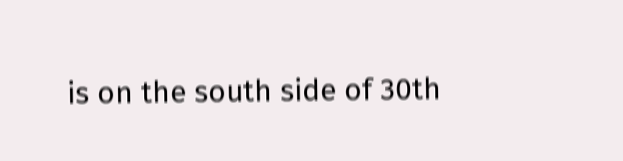is on the south side of 30th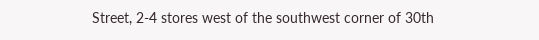Street, 2-4 stores west of the southwest corner of 30th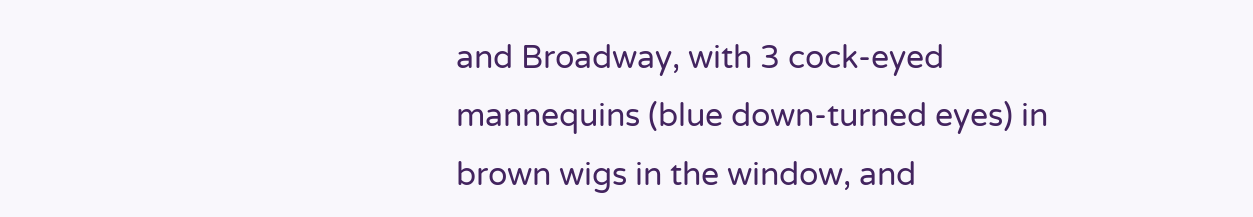and Broadway, with 3 cock-eyed mannequins (blue down-turned eyes) in brown wigs in the window, and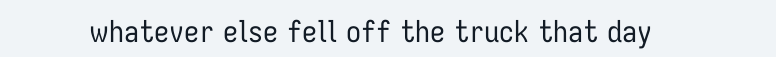whatever else fell off the truck that day